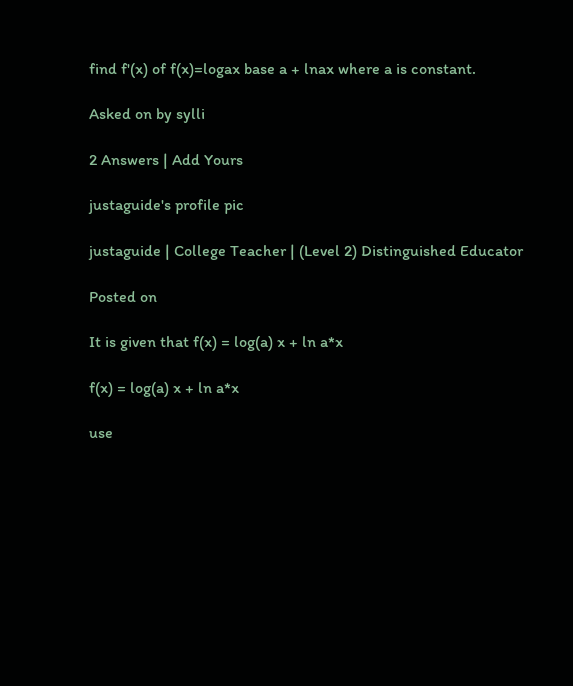find f'(x) of f(x)=logax base a + lnax where a is constant.

Asked on by sylli

2 Answers | Add Yours

justaguide's profile pic

justaguide | College Teacher | (Level 2) Distinguished Educator

Posted on

It is given that f(x) = log(a) x + ln a*x

f(x) = log(a) x + ln a*x

use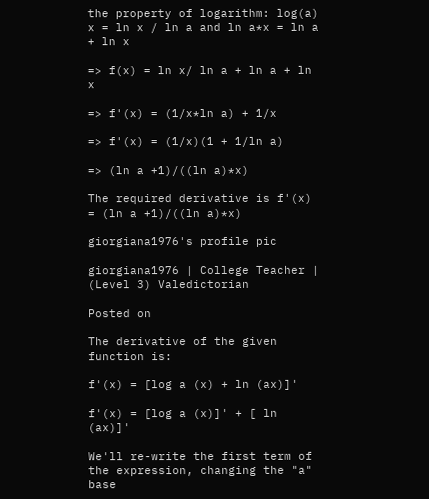the property of logarithm: log(a) x = ln x / ln a and ln a*x = ln a + ln x

=> f(x) = ln x/ ln a + ln a + ln x

=> f'(x) = (1/x*ln a) + 1/x

=> f'(x) = (1/x)(1 + 1/ln a)

=> (ln a +1)/((ln a)*x)

The required derivative is f'(x) = (ln a +1)/((ln a)*x)

giorgiana1976's profile pic

giorgiana1976 | College Teacher | (Level 3) Valedictorian

Posted on

The derivative of the given function is:

f'(x) = [log a (x) + ln (ax)]'

f'(x) = [log a (x)]' + [ ln (ax)]'

We'll re-write the first term of the expression, changing the "a" base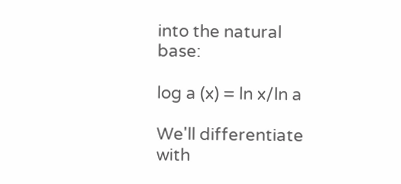into the natural base:

log a (x) = ln x/ln a

We'll differentiate with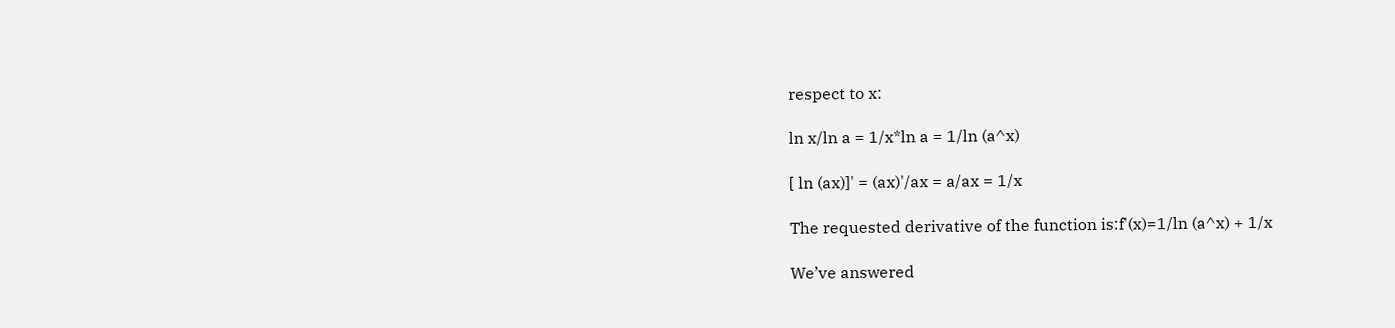respect to x:

ln x/ln a = 1/x*ln a = 1/ln (a^x)

[ ln (ax)]' = (ax)'/ax = a/ax = 1/x

The requested derivative of the function is:f'(x)=1/ln (a^x) + 1/x

We’ve answered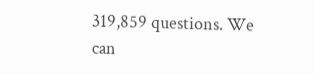319,859 questions. We can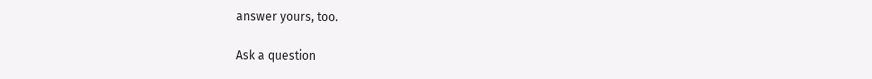answer yours, too.

Ask a question